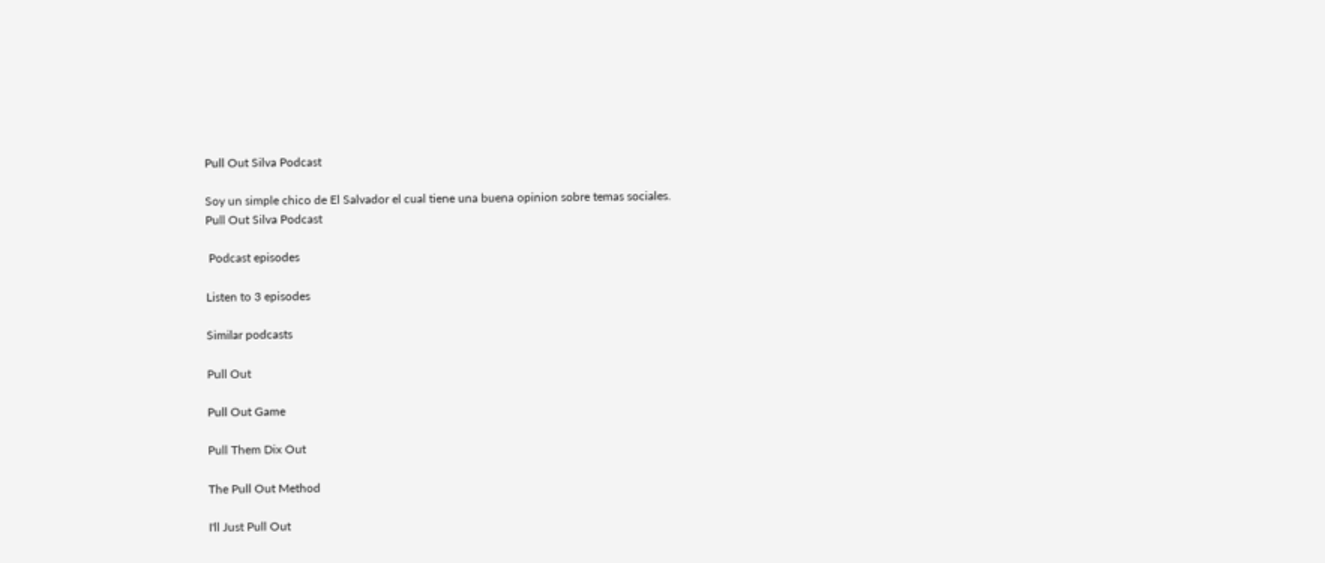Pull Out Silva Podcast

Soy un simple chico de El Salvador el cual tiene una buena opinion sobre temas sociales.
Pull Out Silva Podcast

 Podcast episodes

Listen to 3 episodes

Similar podcasts

Pull Out

Pull Out Game

Pull Them Dix Out

The Pull Out Method

I'll Just Pull Out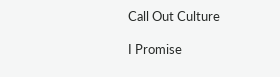Call Out Culture

I Promise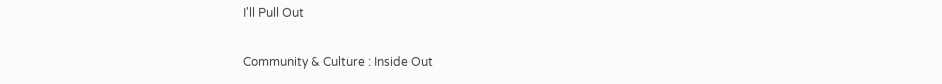I'll Pull Out

Community & Culture : Inside Out